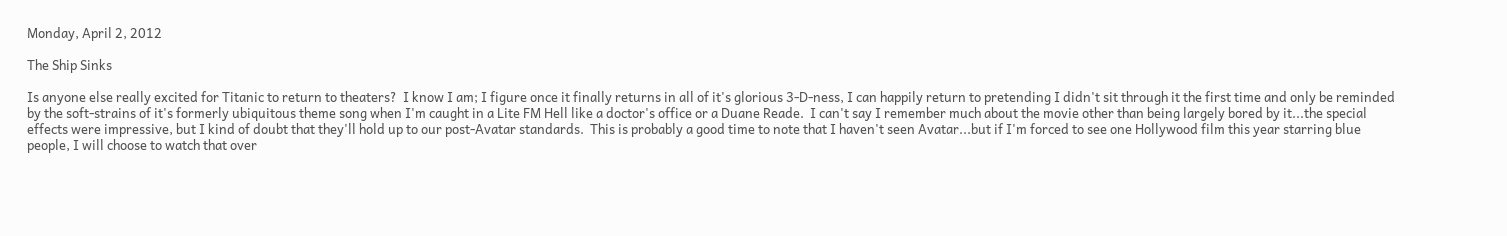Monday, April 2, 2012

The Ship Sinks

Is anyone else really excited for Titanic to return to theaters?  I know I am; I figure once it finally returns in all of it's glorious 3-D-ness, I can happily return to pretending I didn't sit through it the first time and only be reminded by the soft-strains of it's formerly ubiquitous theme song when I'm caught in a Lite FM Hell like a doctor's office or a Duane Reade.  I can't say I remember much about the movie other than being largely bored by it...the special effects were impressive, but I kind of doubt that they'll hold up to our post-Avatar standards.  This is probably a good time to note that I haven't seen Avatar...but if I'm forced to see one Hollywood film this year starring blue people, I will choose to watch that over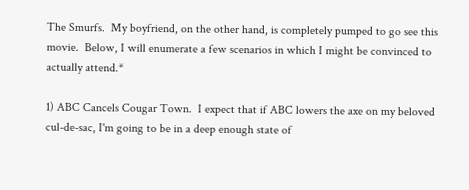The Smurfs.  My boyfriend, on the other hand, is completely pumped to go see this movie.  Below, I will enumerate a few scenarios in which I might be convinced to actually attend.*

1) ABC Cancels Cougar Town.  I expect that if ABC lowers the axe on my beloved cul-de-sac, I'm going to be in a deep enough state of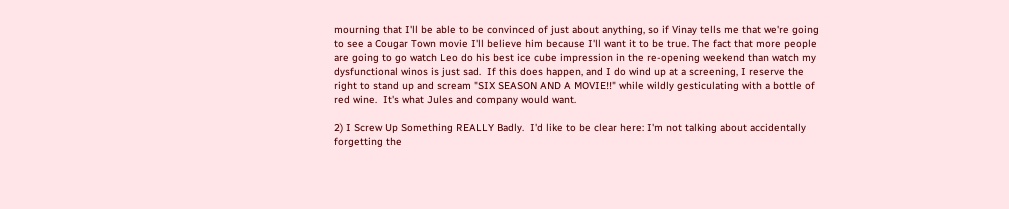mourning that I'll be able to be convinced of just about anything, so if Vinay tells me that we're going to see a Cougar Town movie I'll believe him because I'll want it to be true. The fact that more people are going to go watch Leo do his best ice cube impression in the re-opening weekend than watch my dysfunctional winos is just sad.  If this does happen, and I do wind up at a screening, I reserve the right to stand up and scream "SIX SEASON AND A MOVIE!!" while wildly gesticulating with a bottle of red wine.  It's what Jules and company would want.

2) I Screw Up Something REALLY Badly.  I'd like to be clear here: I'm not talking about accidentally forgetting the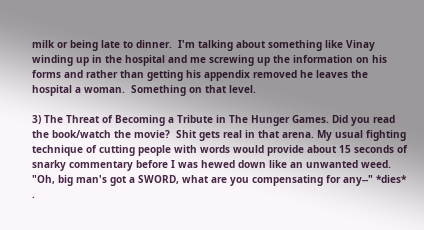milk or being late to dinner.  I'm talking about something like Vinay winding up in the hospital and me screwing up the information on his forms and rather than getting his appendix removed he leaves the hospital a woman.  Something on that level.

3) The Threat of Becoming a Tribute in The Hunger Games. Did you read the book/watch the movie?  Shit gets real in that arena. My usual fighting technique of cutting people with words would provide about 15 seconds of snarky commentary before I was hewed down like an unwanted weed.  "Oh, big man's got a SWORD, what are you compensating for any--" *dies* .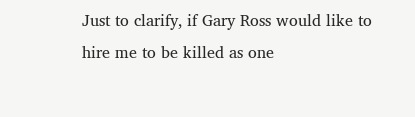Just to clarify, if Gary Ross would like to hire me to be killed as one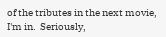of the tributes in the next movie, I'm in.  Seriously,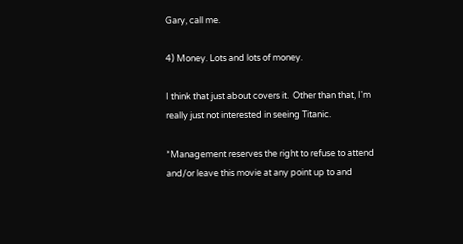Gary, call me.

4) Money. Lots and lots of money.

I think that just about covers it.  Other than that, I'm really just not interested in seeing Titanic.

*Management reserves the right to refuse to attend and/or leave this movie at any point up to and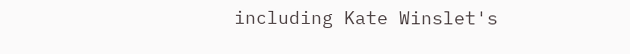including Kate Winslet's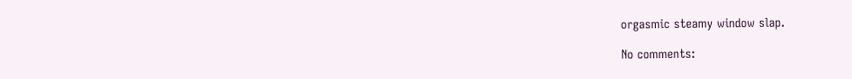orgasmic steamy window slap.

No comments: